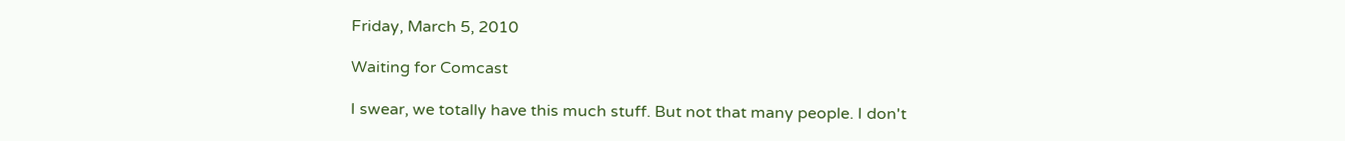Friday, March 5, 2010

Waiting for Comcast

I swear, we totally have this much stuff. But not that many people. I don't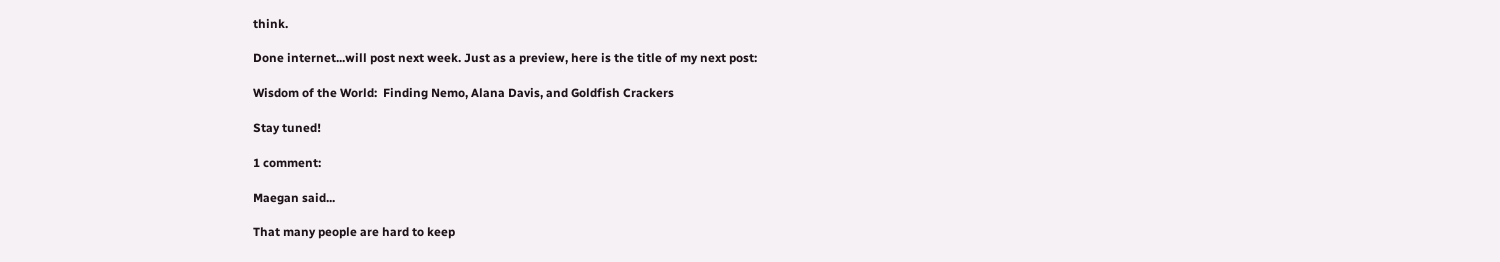think.

Done internet...will post next week. Just as a preview, here is the title of my next post:

Wisdom of the World:  Finding Nemo, Alana Davis, and Goldfish Crackers

Stay tuned!

1 comment:

Maegan said...

That many people are hard to keep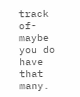track of- maybe you do have that many.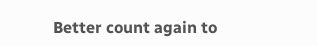Better count again to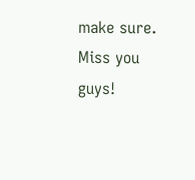make sure.
Miss you guys!